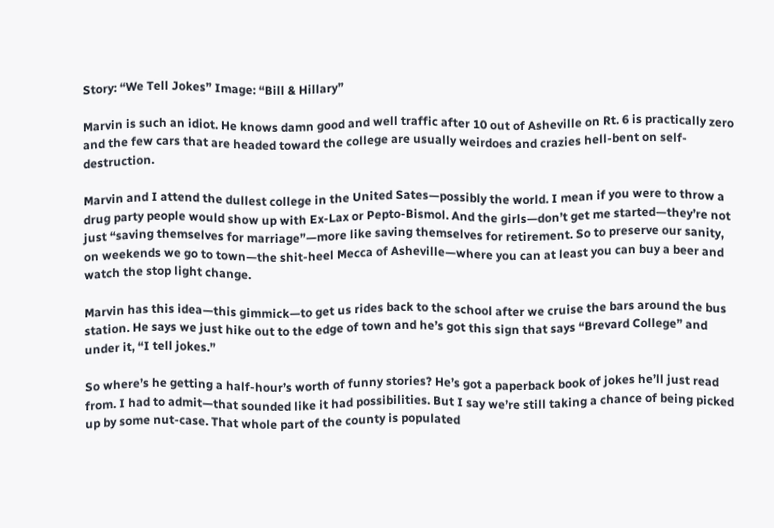Story: “We Tell Jokes” Image: “Bill & Hillary”

Marvin is such an idiot. He knows damn good and well traffic after 10 out of Asheville on Rt. 6 is practically zero and the few cars that are headed toward the college are usually weirdoes and crazies hell-bent on self-destruction.

Marvin and I attend the dullest college in the United Sates—possibly the world. I mean if you were to throw a drug party people would show up with Ex-Lax or Pepto-Bismol. And the girls—don’t get me started—they’re not just “saving themselves for marriage”—more like saving themselves for retirement. So to preserve our sanity, on weekends we go to town—the shit-heel Mecca of Asheville—where you can at least you can buy a beer and watch the stop light change.

Marvin has this idea—this gimmick—to get us rides back to the school after we cruise the bars around the bus station. He says we just hike out to the edge of town and he’s got this sign that says “Brevard College” and under it, “I tell jokes.”

So where’s he getting a half-hour’s worth of funny stories? He’s got a paperback book of jokes he’ll just read from. I had to admit—that sounded like it had possibilities. But I say we’re still taking a chance of being picked up by some nut-case. That whole part of the county is populated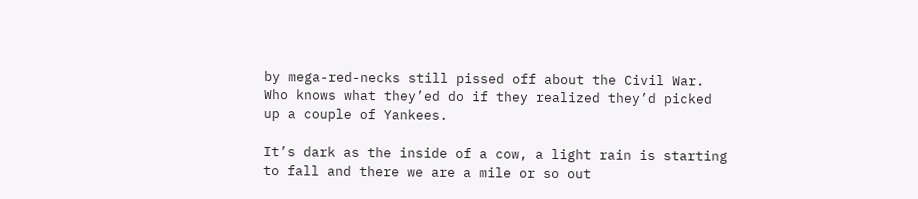by mega-red-necks still pissed off about the Civil War. Who knows what they’ed do if they realized they’d picked up a couple of Yankees.

It’s dark as the inside of a cow, a light rain is starting to fall and there we are a mile or so out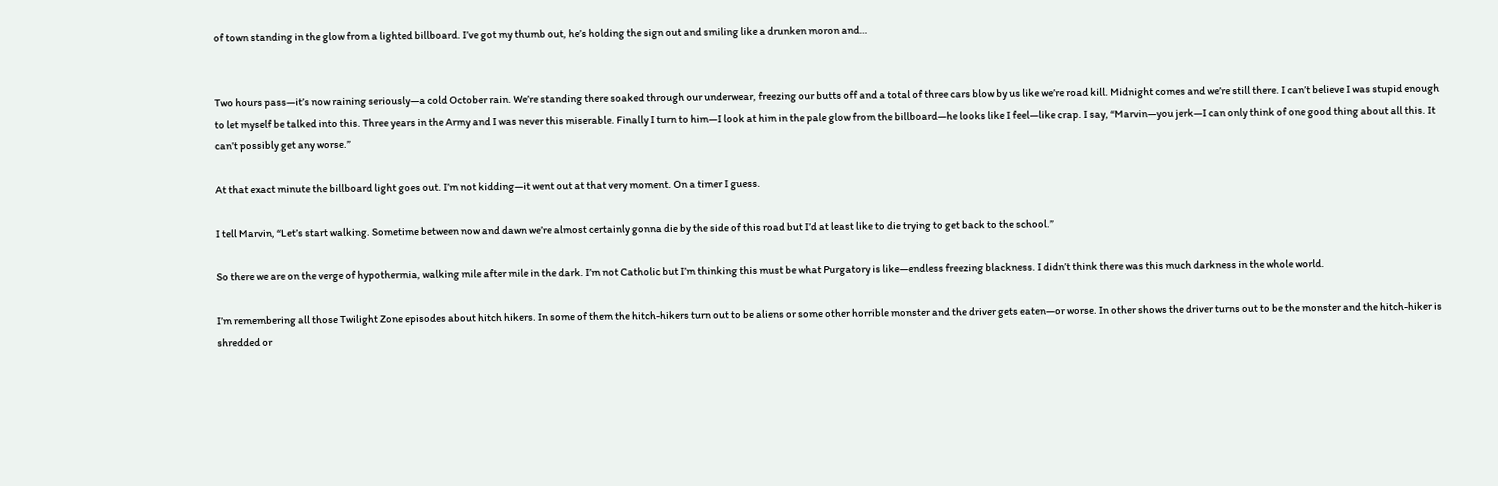of town standing in the glow from a lighted billboard. I’ve got my thumb out, he’s holding the sign out and smiling like a drunken moron and…


Two hours pass—it’s now raining seriously—a cold October rain. We’re standing there soaked through our underwear, freezing our butts off and a total of three cars blow by us like we’re road kill. Midnight comes and we’re still there. I can’t believe I was stupid enough to let myself be talked into this. Three years in the Army and I was never this miserable. Finally I turn to him—I look at him in the pale glow from the billboard—he looks like I feel—like crap. I say, “Marvin—you jerk—I can only think of one good thing about all this. It can’t possibly get any worse.”

At that exact minute the billboard light goes out. I’m not kidding—it went out at that very moment. On a timer I guess.

I tell Marvin, “Let’s start walking. Sometime between now and dawn we’re almost certainly gonna die by the side of this road but I’d at least like to die trying to get back to the school.”

So there we are on the verge of hypothermia, walking mile after mile in the dark. I’m not Catholic but I’m thinking this must be what Purgatory is like—endless freezing blackness. I didn’t think there was this much darkness in the whole world.

I’m remembering all those Twilight Zone episodes about hitch hikers. In some of them the hitch-hikers turn out to be aliens or some other horrible monster and the driver gets eaten—or worse. In other shows the driver turns out to be the monster and the hitch-hiker is shredded or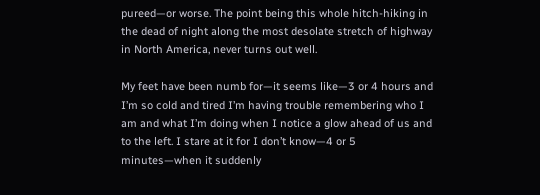pureed—or worse. The point being this whole hitch-hiking in the dead of night along the most desolate stretch of highway in North America, never turns out well.

My feet have been numb for—it seems like—3 or 4 hours and I’m so cold and tired I’m having trouble remembering who I am and what I’m doing when I notice a glow ahead of us and to the left. I stare at it for I don’t know—4 or 5 minutes—when it suddenly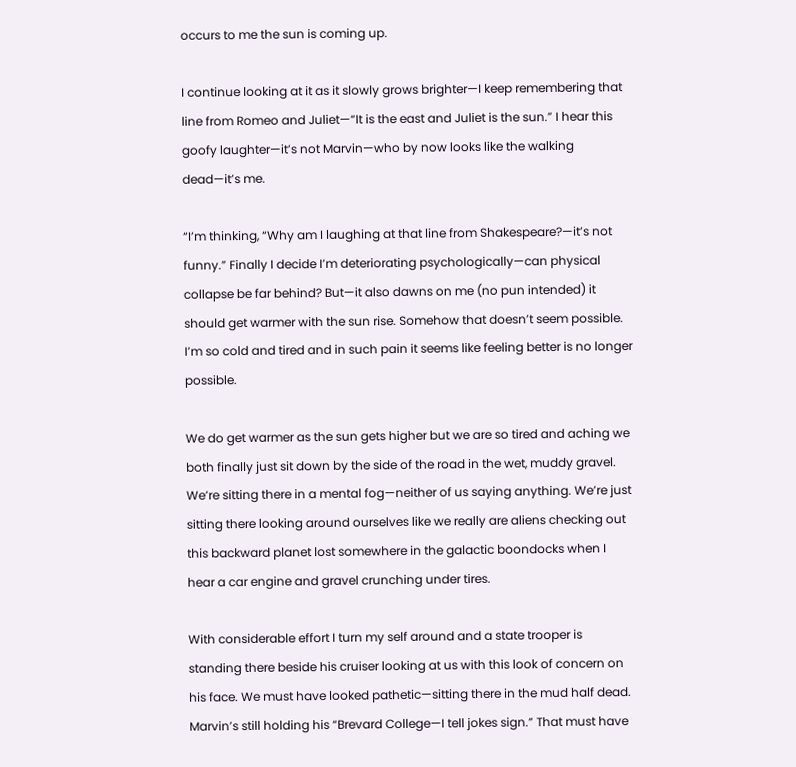occurs to me the sun is coming up.

I continue looking at it as it slowly grows brighter—I keep remembering that line from Romeo and Juliet—“It is the east and Juliet is the sun.” I hear this goofy laughter—it’s not Marvin—who by now looks like the walking dead—it’s me.

“I’m thinking, “Why am I laughing at that line from Shakespeare?—it’s not funny.” Finally I decide I’m deteriorating psychologically—can physical collapse be far behind? But—it also dawns on me (no pun intended) it should get warmer with the sun rise. Somehow that doesn’t seem possible. I’m so cold and tired and in such pain it seems like feeling better is no longer possible.

We do get warmer as the sun gets higher but we are so tired and aching we both finally just sit down by the side of the road in the wet, muddy gravel. We’re sitting there in a mental fog—neither of us saying anything. We’re just sitting there looking around ourselves like we really are aliens checking out this backward planet lost somewhere in the galactic boondocks when I hear a car engine and gravel crunching under tires.

With considerable effort I turn my self around and a state trooper is standing there beside his cruiser looking at us with this look of concern on his face. We must have looked pathetic—sitting there in the mud half dead. Marvin’s still holding his “Brevard College—I tell jokes sign.” That must have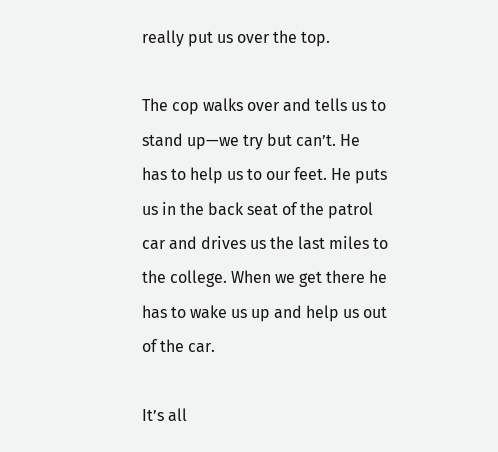really put us over the top.

The cop walks over and tells us to stand up—we try but can’t. He has to help us to our feet. He puts us in the back seat of the patrol car and drives us the last miles to the college. When we get there he has to wake us up and help us out of the car.

It’s all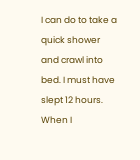I can do to take a quick shower and crawl into bed. I must have slept 12 hours. When I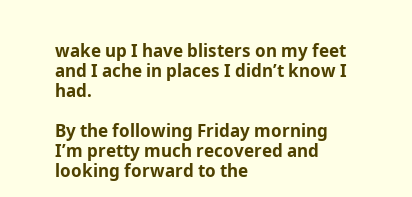wake up I have blisters on my feet and I ache in places I didn’t know I had.

By the following Friday morning I’m pretty much recovered and looking forward to the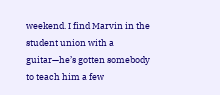weekend. I find Marvin in the student union with a guitar—he’s gotten somebody to teach him a few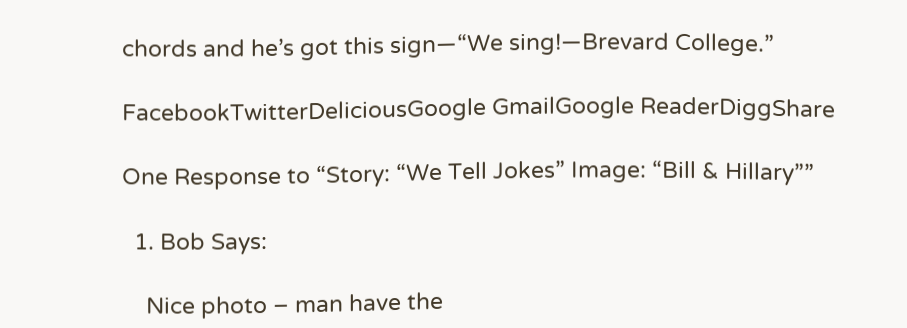chords and he’s got this sign—“We sing!—Brevard College.”

FacebookTwitterDeliciousGoogle GmailGoogle ReaderDiggShare

One Response to “Story: “We Tell Jokes” Image: “Bill & Hillary””

  1. Bob Says:

    Nice photo – man have the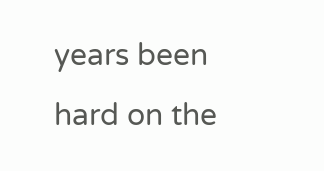years been hard on the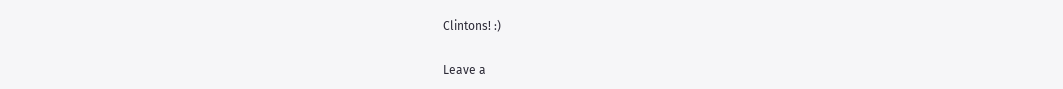Clintons! :)

Leave a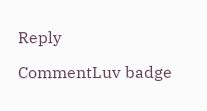Reply

CommentLuv badge